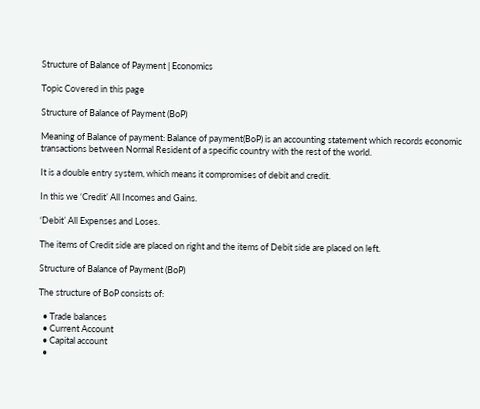Structure of Balance of Payment | Economics

Topic Covered in this page

Structure of Balance of Payment (BoP)

Meaning of Balance of payment: Balance of payment(BoP) is an accounting statement which records economic transactions between Normal Resident of a specific country with the rest of the world.

It is a double entry system, which means it compromises of debit and credit.

In this we ‘Credit’ All Incomes and Gains.

‘Debit’ All Expenses and Loses.

The items of Credit side are placed on right and the items of Debit side are placed on left.

Structure of Balance of Payment (BoP)

The structure of BoP consists of:

  • Trade balances
  • Current Account
  • Capital account
  •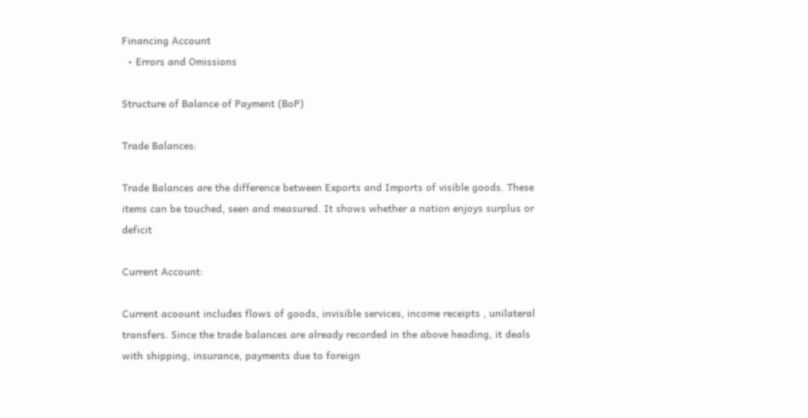Financing Account
  • Errors and Omissions

Structure of Balance of Payment (BoP)

Trade Balances:

Trade Balances are the difference between Exports and Imports of visible goods. These items can be touched, seen and measured. It shows whether a nation enjoys surplus or deficit

Current Account:

Current acoount includes flows of goods, invisible services, income receipts , unilateral transfers. Since the trade balances are already recorded in the above heading, it deals with shipping, insurance, payments due to foreign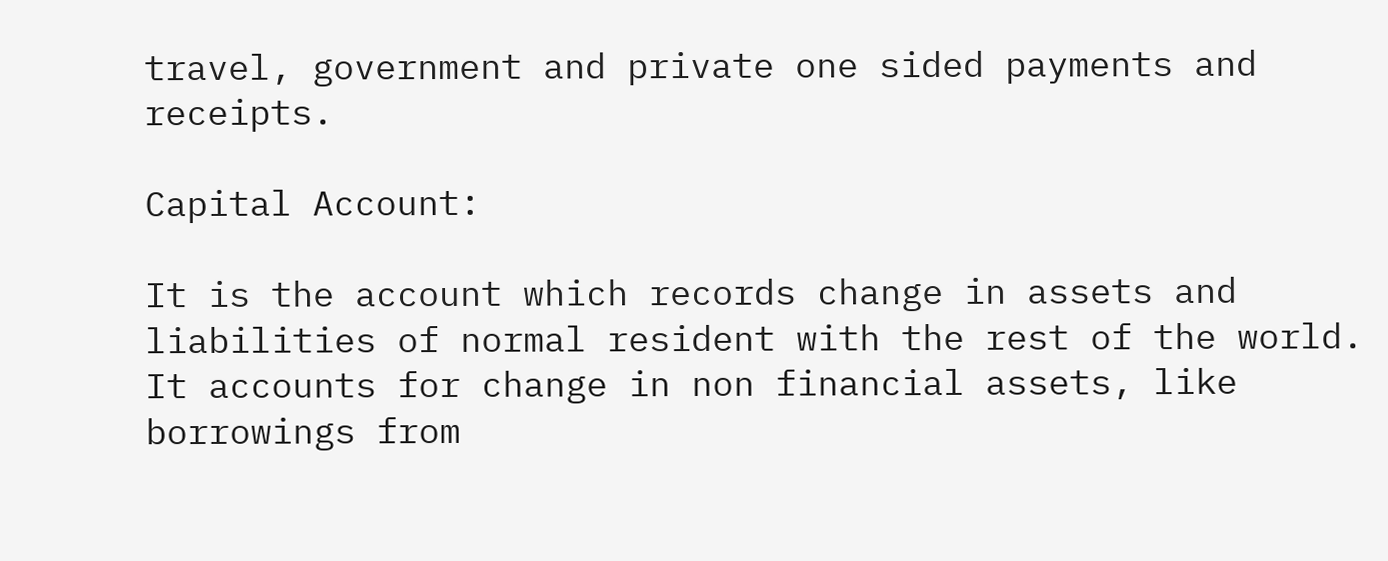travel, government and private one sided payments and receipts.

Capital Account:

It is the account which records change in assets and liabilities of normal resident with the rest of the world. It accounts for change in non financial assets, like borrowings from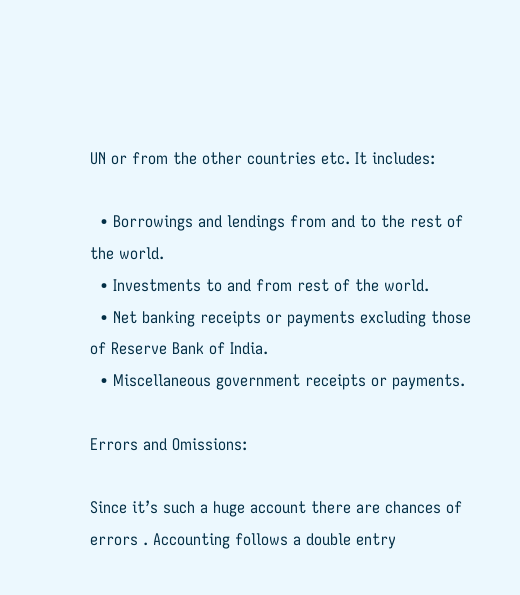UN or from the other countries etc. It includes:

  • Borrowings and lendings from and to the rest of the world.
  • Investments to and from rest of the world.
  • Net banking receipts or payments excluding those of Reserve Bank of India.
  • Miscellaneous government receipts or payments.

Errors and Omissions:

Since it’s such a huge account there are chances of errors . Accounting follows a double entry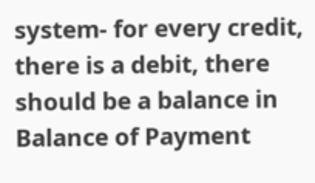system- for every credit, there is a debit, there should be a balance in Balance of Payment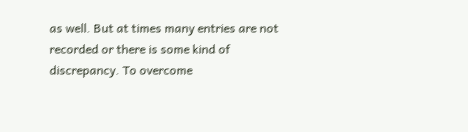as well. But at times many entries are not recorded or there is some kind of discrepancy. To overcome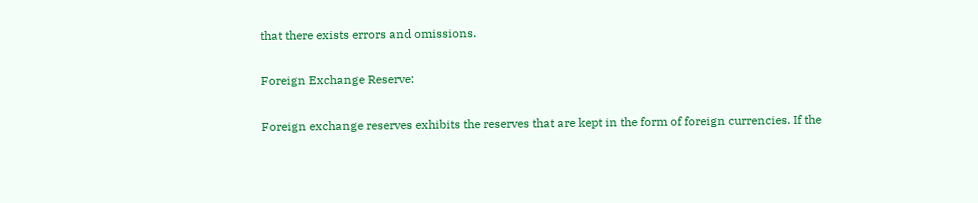that there exists errors and omissions.

Foreign Exchange Reserve:

Foreign exchange reserves exhibits the reserves that are kept in the form of foreign currencies. If the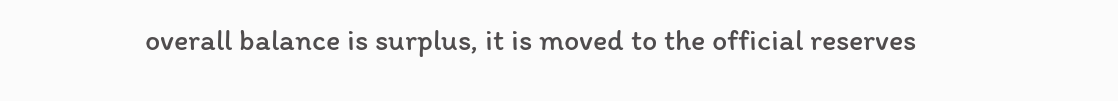overall balance is surplus, it is moved to the official reserves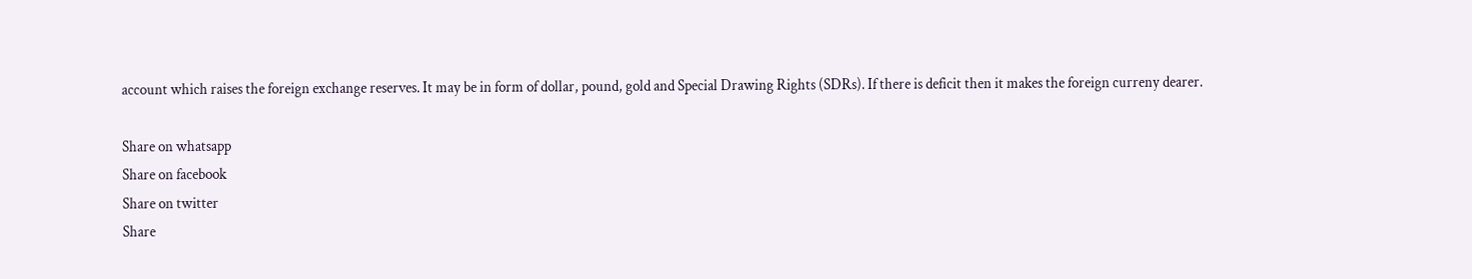account which raises the foreign exchange reserves. It may be in form of dollar, pound, gold and Special Drawing Rights (SDRs). If there is deficit then it makes the foreign curreny dearer.

Share on whatsapp
Share on facebook
Share on twitter
Share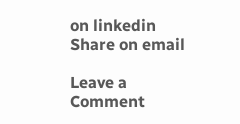on linkedin
Share on email

Leave a Comment